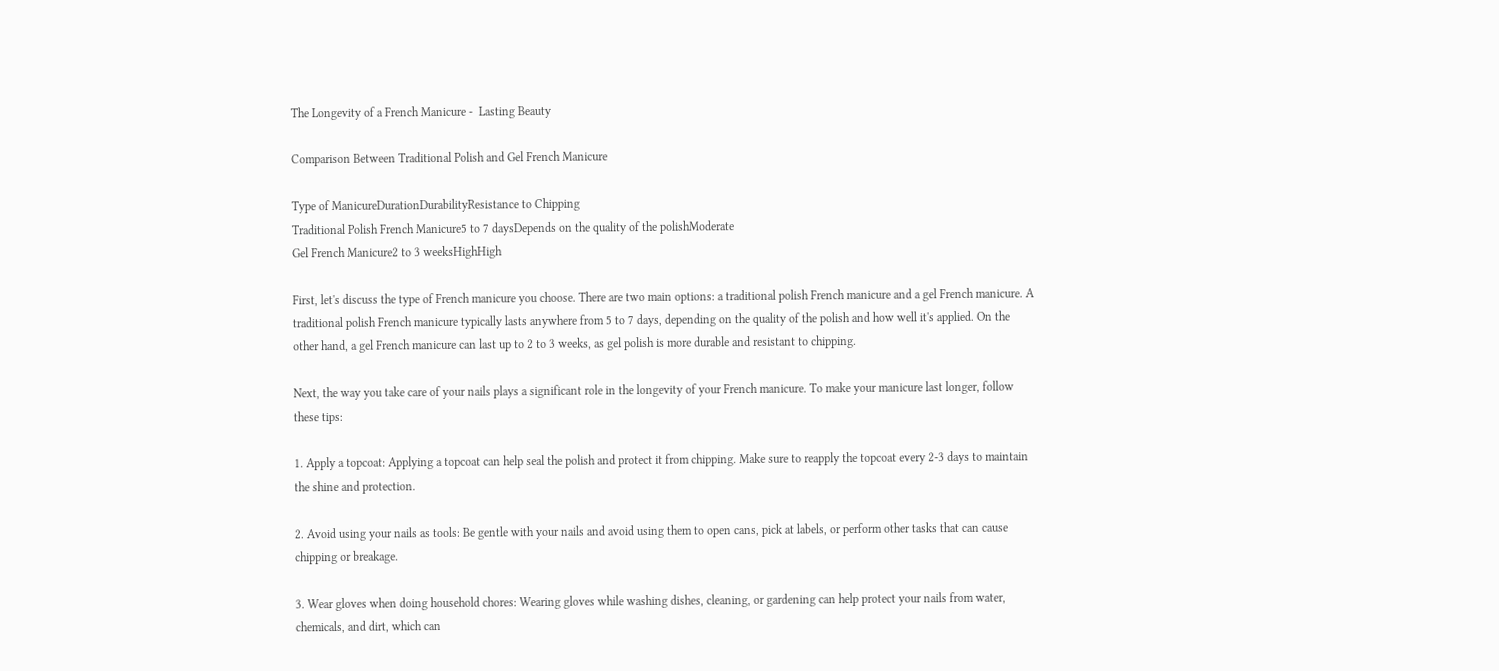The Longevity of a French Manicure -  Lasting Beauty

Comparison Between Traditional Polish and Gel French Manicure

Type of ManicureDurationDurabilityResistance to Chipping
Traditional Polish French Manicure5 to 7 daysDepends on the quality of the polishModerate
Gel French Manicure2 to 3 weeksHighHigh

First, let's discuss the type of French manicure you choose. There are two main options: a traditional polish French manicure and a gel French manicure. A traditional polish French manicure typically lasts anywhere from 5 to 7 days, depending on the quality of the polish and how well it's applied. On the other hand, a gel French manicure can last up to 2 to 3 weeks, as gel polish is more durable and resistant to chipping.

Next, the way you take care of your nails plays a significant role in the longevity of your French manicure. To make your manicure last longer, follow these tips:

1. Apply a topcoat: Applying a topcoat can help seal the polish and protect it from chipping. Make sure to reapply the topcoat every 2-3 days to maintain the shine and protection.

2. Avoid using your nails as tools: Be gentle with your nails and avoid using them to open cans, pick at labels, or perform other tasks that can cause chipping or breakage.

3. Wear gloves when doing household chores: Wearing gloves while washing dishes, cleaning, or gardening can help protect your nails from water, chemicals, and dirt, which can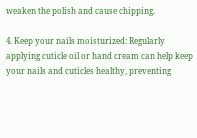weaken the polish and cause chipping.

4. Keep your nails moisturized: Regularly applying cuticle oil or hand cream can help keep your nails and cuticles healthy, preventing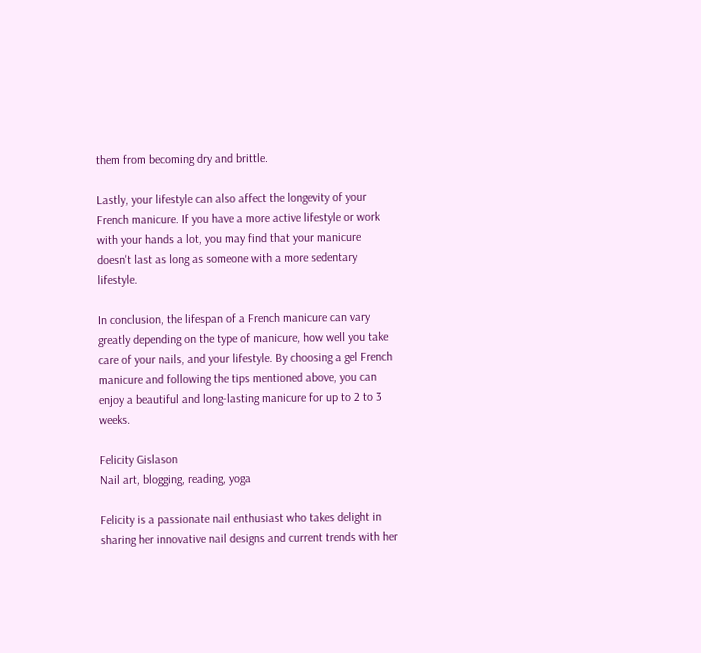them from becoming dry and brittle.

Lastly, your lifestyle can also affect the longevity of your French manicure. If you have a more active lifestyle or work with your hands a lot, you may find that your manicure doesn't last as long as someone with a more sedentary lifestyle.

In conclusion, the lifespan of a French manicure can vary greatly depending on the type of manicure, how well you take care of your nails, and your lifestyle. By choosing a gel French manicure and following the tips mentioned above, you can enjoy a beautiful and long-lasting manicure for up to 2 to 3 weeks.

Felicity Gislason
Nail art, blogging, reading, yoga

Felicity is a passionate nail enthusiast who takes delight in sharing her innovative nail designs and current trends with her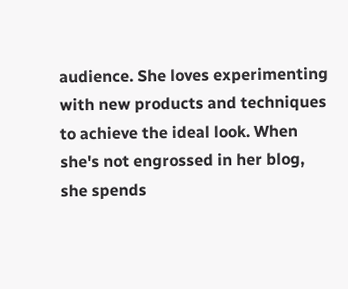audience. She loves experimenting with new products and techniques to achieve the ideal look. When she's not engrossed in her blog, she spends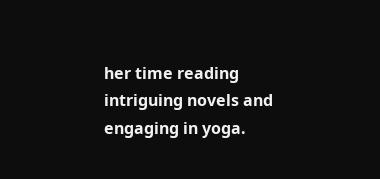her time reading intriguing novels and engaging in yoga.